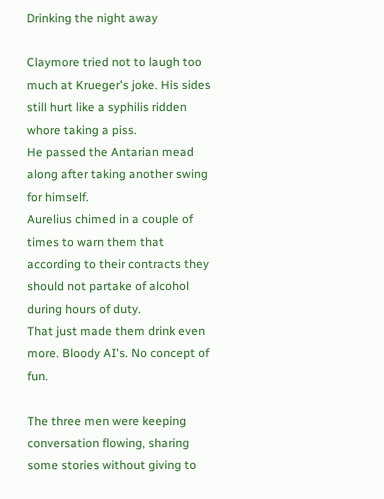Drinking the night away

Claymore tried not to laugh too much at Krueger's joke. His sides still hurt like a syphilis ridden whore taking a piss.
He passed the Antarian mead along after taking another swing for himself.
Aurelius chimed in a couple of times to warn them that according to their contracts they should not partake of alcohol during hours of duty.
That just made them drink even more. Bloody AI's. No concept of fun.

The three men were keeping conversation flowing, sharing some stories without giving to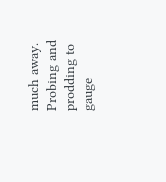much away. Probing and prodding to gauge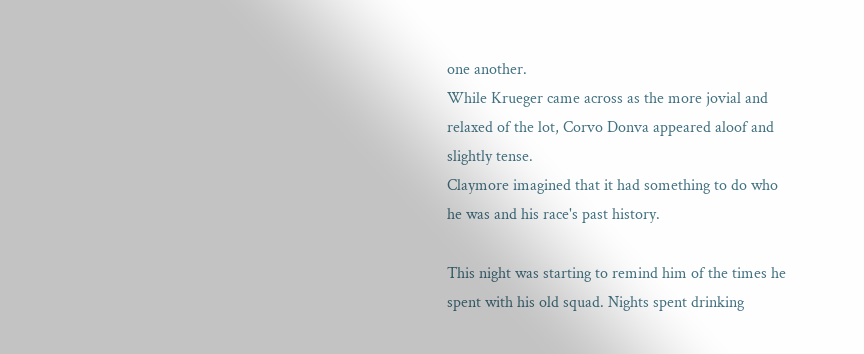one another.
While Krueger came across as the more jovial and relaxed of the lot, Corvo Donva appeared aloof and slightly tense.
Claymore imagined that it had something to do who he was and his race's past history.

This night was starting to remind him of the times he spent with his old squad. Nights spent drinking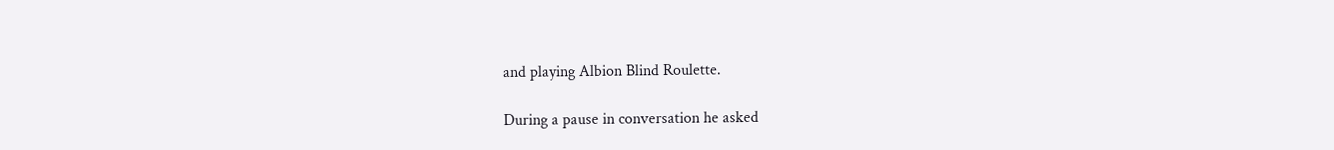and playing Albion Blind Roulette.

During a pause in conversation he asked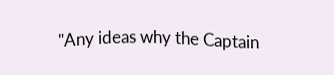"Any ideas why the Captain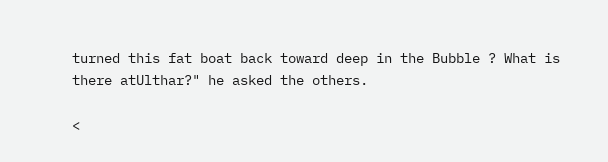turned this fat boat back toward deep in the Bubble ? What is there atUlthar?" he asked the others.

<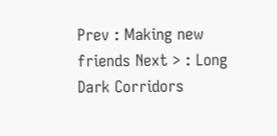Prev : Making new friends Next > : Long Dark Corridors